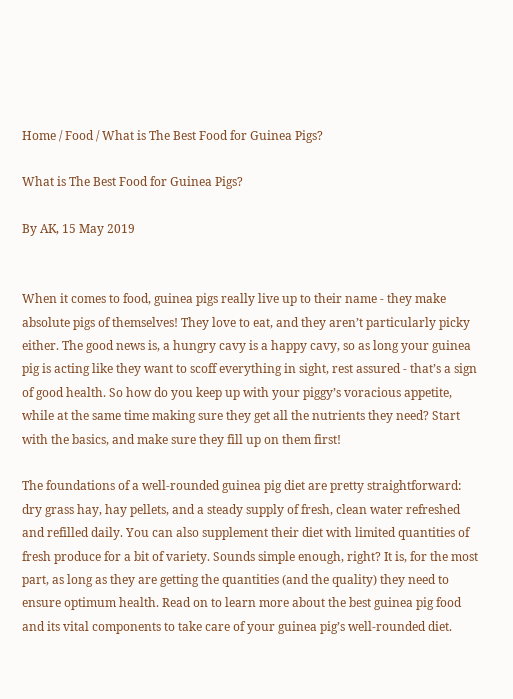Home / Food / What is The Best Food for Guinea Pigs?

What is The Best Food for Guinea Pigs?

By AK, 15 May 2019


When it comes to food, guinea pigs really live up to their name - they make absolute pigs of themselves! They love to eat, and they aren’t particularly picky either. The good news is, a hungry cavy is a happy cavy, so as long your guinea pig is acting like they want to scoff everything in sight, rest assured - that’s a sign of good health. So how do you keep up with your piggy’s voracious appetite, while at the same time making sure they get all the nutrients they need? Start with the basics, and make sure they fill up on them first!

The foundations of a well-rounded guinea pig diet are pretty straightforward: dry grass hay, hay pellets, and a steady supply of fresh, clean water refreshed and refilled daily. You can also supplement their diet with limited quantities of fresh produce for a bit of variety. Sounds simple enough, right? It is, for the most part, as long as they are getting the quantities (and the quality) they need to ensure optimum health. Read on to learn more about the best guinea pig food and its vital components to take care of your guinea pig’s well-rounded diet.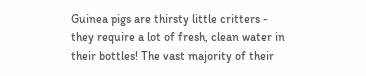Guinea pigs are thirsty little critters - they require a lot of fresh, clean water in their bottles! The vast majority of their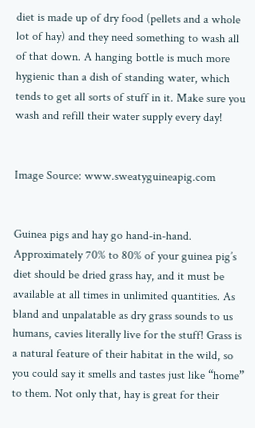diet is made up of dry food (pellets and a whole lot of hay) and they need something to wash all of that down. A hanging bottle is much more hygienic than a dish of standing water, which tends to get all sorts of stuff in it. Make sure you wash and refill their water supply every day!


Image Source: www.sweatyguineapig.com


Guinea pigs and hay go hand-in-hand. Approximately 70% to 80% of your guinea pig’s diet should be dried grass hay, and it must be available at all times in unlimited quantities. As bland and unpalatable as dry grass sounds to us humans, cavies literally live for the stuff! Grass is a natural feature of their habitat in the wild, so you could say it smells and tastes just like “home” to them. Not only that, hay is great for their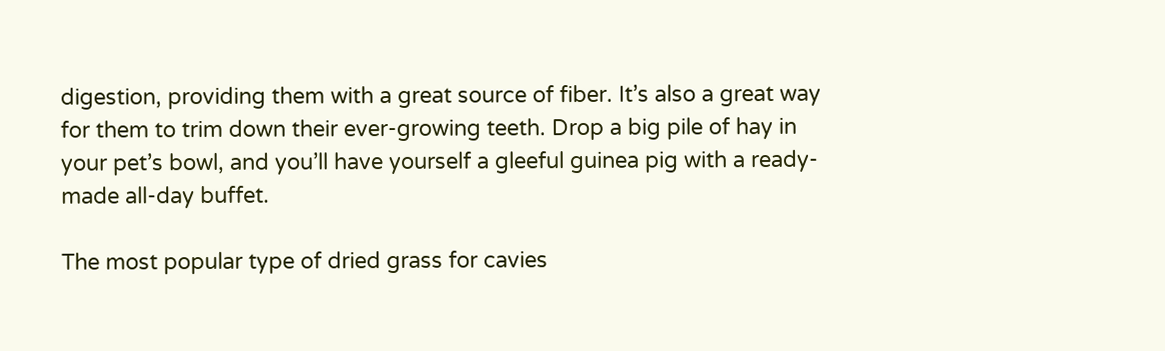digestion, providing them with a great source of fiber. It’s also a great way for them to trim down their ever-growing teeth. Drop a big pile of hay in your pet’s bowl, and you’ll have yourself a gleeful guinea pig with a ready-made all-day buffet.

The most popular type of dried grass for cavies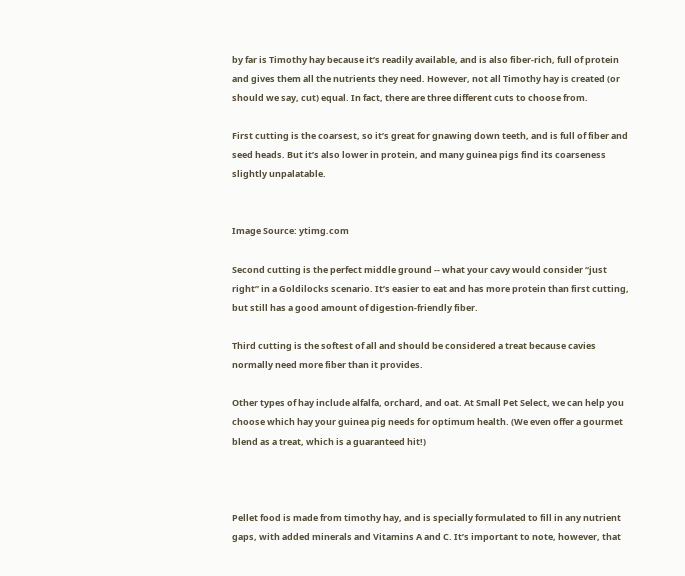by far is Timothy hay because it’s readily available, and is also fiber-rich, full of protein and gives them all the nutrients they need. However, not all Timothy hay is created (or should we say, cut) equal. In fact, there are three different cuts to choose from.

First cutting is the coarsest, so it’s great for gnawing down teeth, and is full of fiber and seed heads. But it’s also lower in protein, and many guinea pigs find its coarseness slightly unpalatable.


Image Source: ytimg.com

Second cutting is the perfect middle ground -- what your cavy would consider “just right” in a Goldilocks scenario. It’s easier to eat and has more protein than first cutting, but still has a good amount of digestion-friendly fiber.

Third cutting is the softest of all and should be considered a treat because cavies normally need more fiber than it provides.

Other types of hay include alfalfa, orchard, and oat. At Small Pet Select, we can help you choose which hay your guinea pig needs for optimum health. (We even offer a gourmet blend as a treat, which is a guaranteed hit!)



Pellet food is made from timothy hay, and is specially formulated to fill in any nutrient gaps, with added minerals and Vitamins A and C. It’s important to note, however, that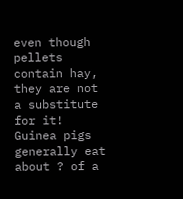even though pellets contain hay, they are not a substitute for it! Guinea pigs generally eat about ? of a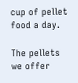cup of pellet food a day.

The pellets we offer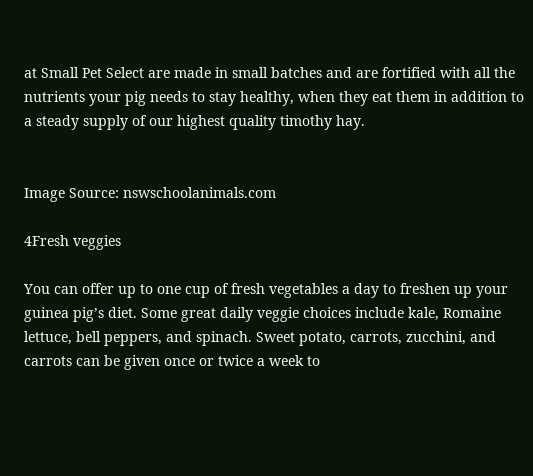at Small Pet Select are made in small batches and are fortified with all the nutrients your pig needs to stay healthy, when they eat them in addition to a steady supply of our highest quality timothy hay.


Image Source: nswschoolanimals.com

4Fresh veggies

You can offer up to one cup of fresh vegetables a day to freshen up your guinea pig’s diet. Some great daily veggie choices include kale, Romaine lettuce, bell peppers, and spinach. Sweet potato, carrots, zucchini, and carrots can be given once or twice a week to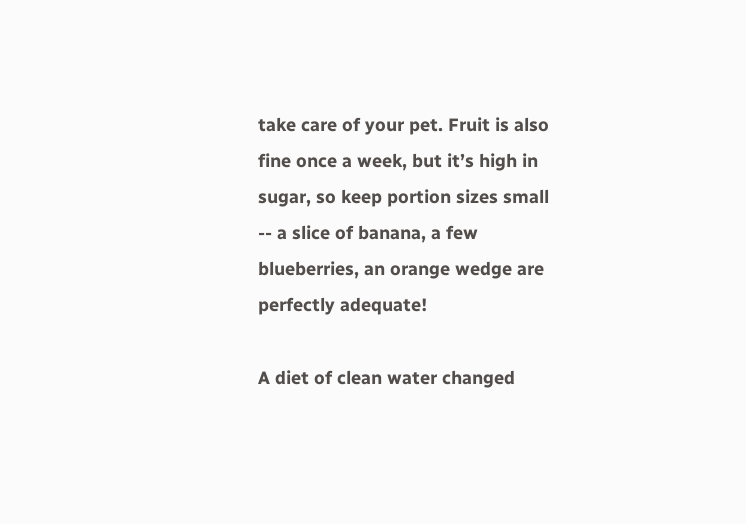take care of your pet. Fruit is also fine once a week, but it’s high in sugar, so keep portion sizes small -- a slice of banana, a few blueberries, an orange wedge are perfectly adequate!

A diet of clean water changed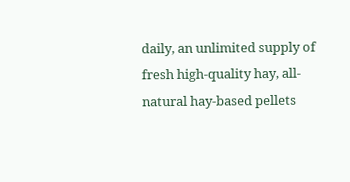daily, an unlimited supply of fresh high-quality hay, all-natural hay-based pellets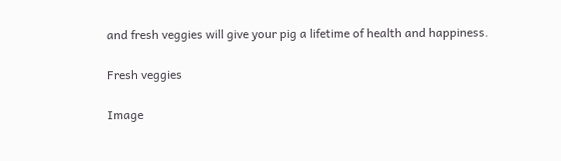and fresh veggies will give your pig a lifetime of health and happiness.

Fresh veggies

Image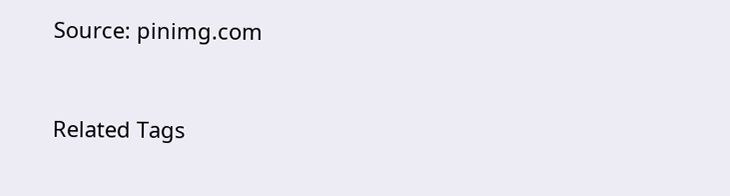Source: pinimg.com


Related Tags